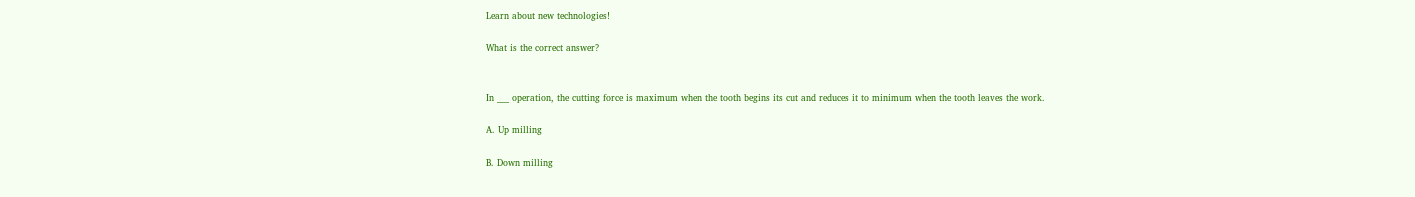Learn about new technologies!

What is the correct answer?


In ___ operation, the cutting force is maximum when the tooth begins its cut and reduces it to minimum when the tooth leaves the work.

A. Up milling

B. Down milling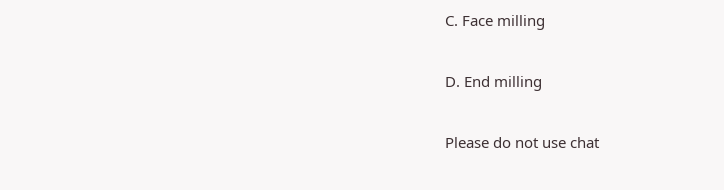C. Face milling

D. End milling

Please do not use chat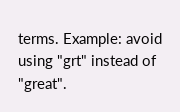terms. Example: avoid using "grt" instead of "great".